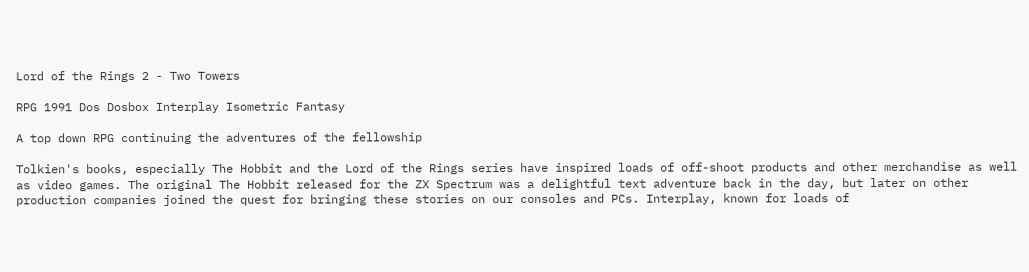Lord of the Rings 2 - Two Towers

RPG 1991 Dos Dosbox Interplay Isometric Fantasy

A top down RPG continuing the adventures of the fellowship

Tolkien's books, especially The Hobbit and the Lord of the Rings series have inspired loads of off-shoot products and other merchandise as well as video games. The original The Hobbit released for the ZX Spectrum was a delightful text adventure back in the day, but later on other production companies joined the quest for bringing these stories on our consoles and PCs. Interplay, known for loads of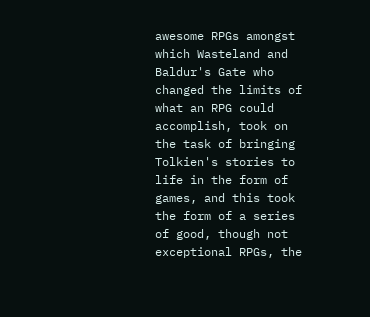awesome RPGs amongst which Wasteland and Baldur's Gate who changed the limits of what an RPG could accomplish, took on the task of bringing Tolkien's stories to life in the form of games, and this took the form of a series of good, though not exceptional RPGs, the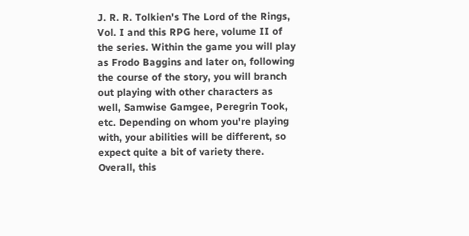J. R. R. Tolkien's The Lord of the Rings, Vol. I and this RPG here, volume II of the series. Within the game you will play as Frodo Baggins and later on, following the course of the story, you will branch out playing with other characters as well, Samwise Gamgee, Peregrin Took, etc. Depending on whom you're playing with, your abilities will be different, so expect quite a bit of variety there. Overall, this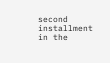second installment in the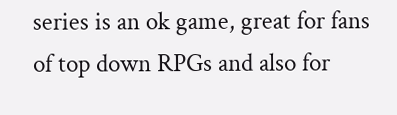series is an ok game, great for fans of top down RPGs and also for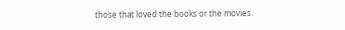those that loved the books or the movies.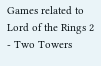Games related to Lord of the Rings 2 - Two Towers